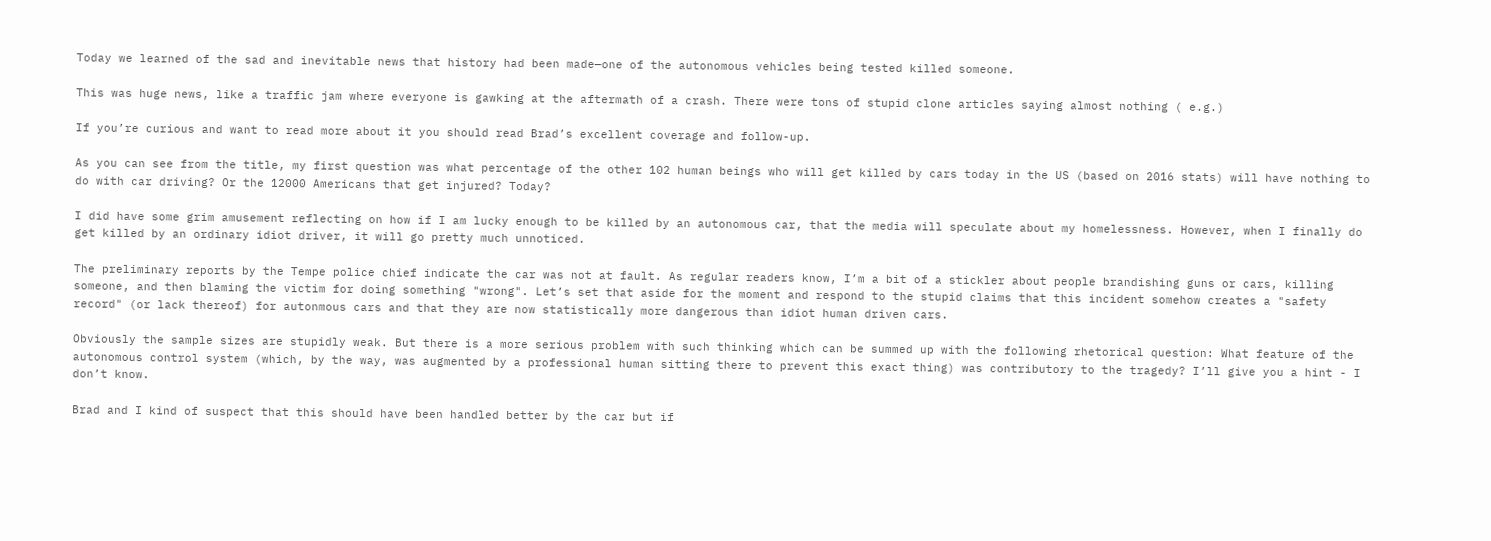Today we learned of the sad and inevitable news that history had been made—one of the autonomous vehicles being tested killed someone.

This was huge news, like a traffic jam where everyone is gawking at the aftermath of a crash. There were tons of stupid clone articles saying almost nothing ( e.g.)

If you’re curious and want to read more about it you should read Brad’s excellent coverage and follow-up.

As you can see from the title, my first question was what percentage of the other 102 human beings who will get killed by cars today in the US (based on 2016 stats) will have nothing to do with car driving? Or the 12000 Americans that get injured? Today?

I did have some grim amusement reflecting on how if I am lucky enough to be killed by an autonomous car, that the media will speculate about my homelessness. However, when I finally do get killed by an ordinary idiot driver, it will go pretty much unnoticed.

The preliminary reports by the Tempe police chief indicate the car was not at fault. As regular readers know, I’m a bit of a stickler about people brandishing guns or cars, killing someone, and then blaming the victim for doing something "wrong". Let’s set that aside for the moment and respond to the stupid claims that this incident somehow creates a "safety record" (or lack thereof) for autonmous cars and that they are now statistically more dangerous than idiot human driven cars.

Obviously the sample sizes are stupidly weak. But there is a more serious problem with such thinking which can be summed up with the following rhetorical question: What feature of the autonomous control system (which, by the way, was augmented by a professional human sitting there to prevent this exact thing) was contributory to the tragedy? I’ll give you a hint - I don’t know.

Brad and I kind of suspect that this should have been handled better by the car but if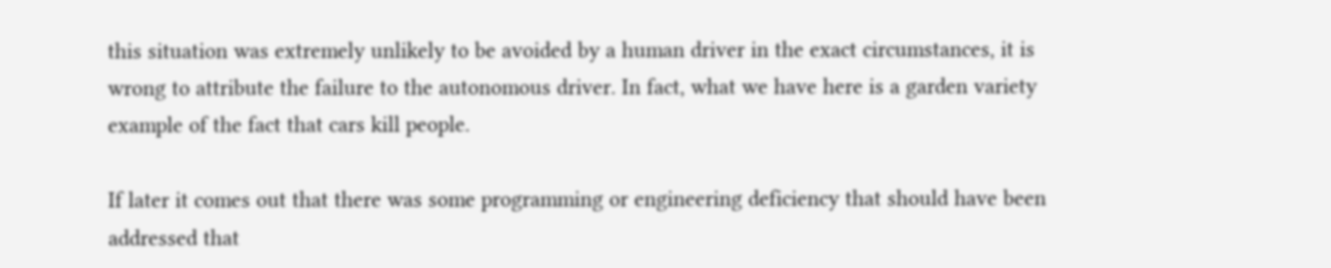this situation was extremely unlikely to be avoided by a human driver in the exact circumstances, it is wrong to attribute the failure to the autonomous driver. In fact, what we have here is a garden variety example of the fact that cars kill people.

If later it comes out that there was some programming or engineering deficiency that should have been addressed that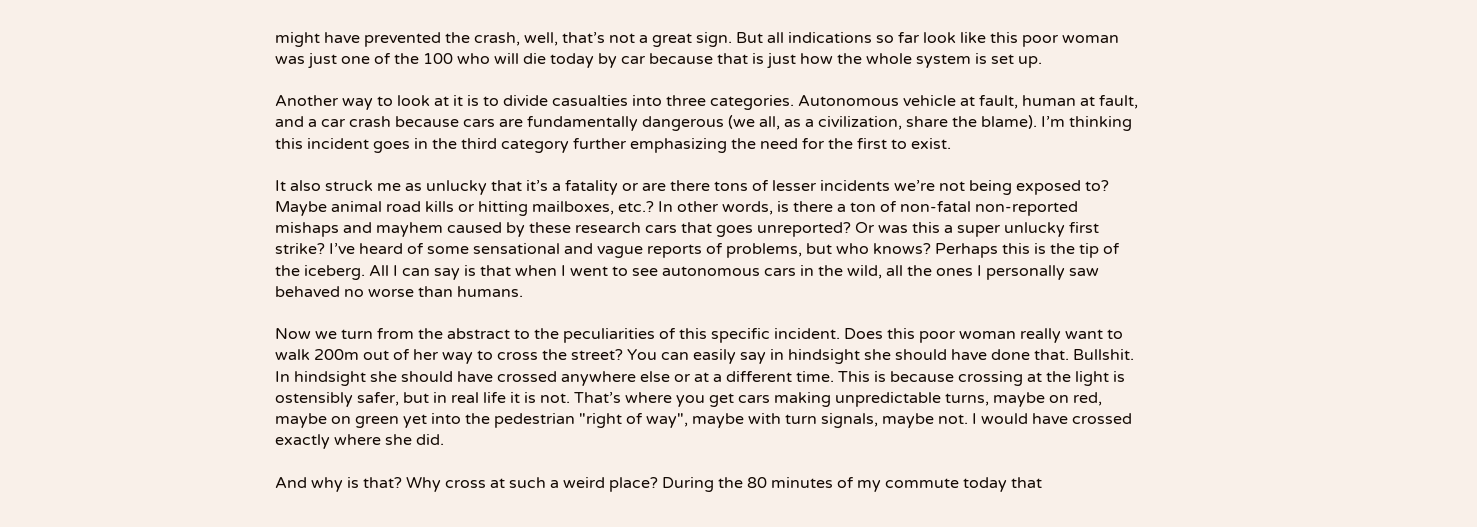might have prevented the crash, well, that’s not a great sign. But all indications so far look like this poor woman was just one of the 100 who will die today by car because that is just how the whole system is set up.

Another way to look at it is to divide casualties into three categories. Autonomous vehicle at fault, human at fault, and a car crash because cars are fundamentally dangerous (we all, as a civilization, share the blame). I’m thinking this incident goes in the third category further emphasizing the need for the first to exist.

It also struck me as unlucky that it’s a fatality or are there tons of lesser incidents we’re not being exposed to? Maybe animal road kills or hitting mailboxes, etc.? In other words, is there a ton of non-fatal non-reported mishaps and mayhem caused by these research cars that goes unreported? Or was this a super unlucky first strike? I’ve heard of some sensational and vague reports of problems, but who knows? Perhaps this is the tip of the iceberg. All I can say is that when I went to see autonomous cars in the wild, all the ones I personally saw behaved no worse than humans.

Now we turn from the abstract to the peculiarities of this specific incident. Does this poor woman really want to walk 200m out of her way to cross the street? You can easily say in hindsight she should have done that. Bullshit. In hindsight she should have crossed anywhere else or at a different time. This is because crossing at the light is ostensibly safer, but in real life it is not. That’s where you get cars making unpredictable turns, maybe on red, maybe on green yet into the pedestrian "right of way", maybe with turn signals, maybe not. I would have crossed exactly where she did.

And why is that? Why cross at such a weird place? During the 80 minutes of my commute today that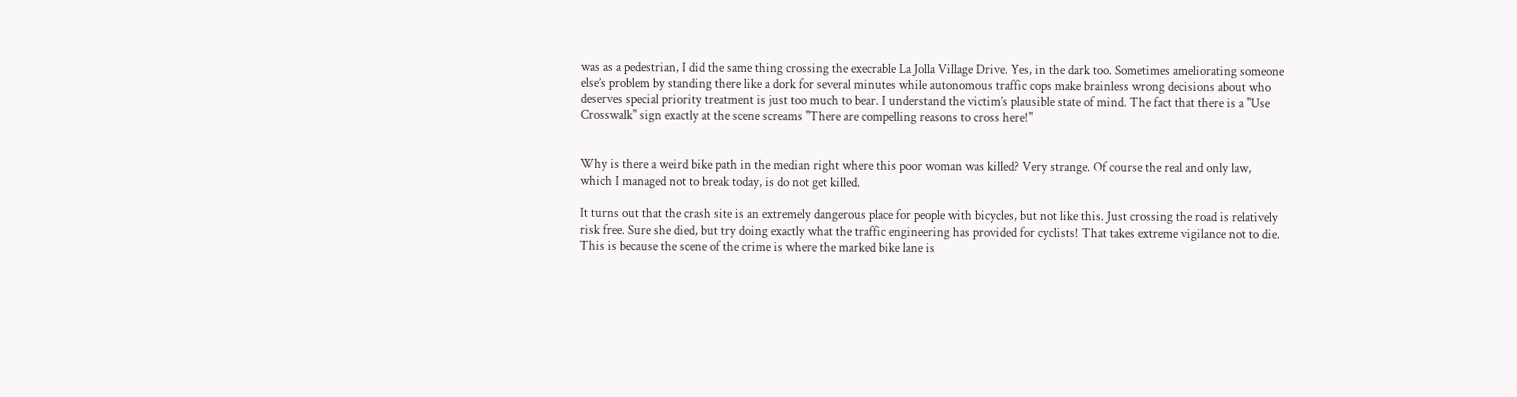was as a pedestrian, I did the same thing crossing the execrable La Jolla Village Drive. Yes, in the dark too. Sometimes ameliorating someone else’s problem by standing there like a dork for several minutes while autonomous traffic cops make brainless wrong decisions about who deserves special priority treatment is just too much to bear. I understand the victim’s plausible state of mind. The fact that there is a "Use Crosswalk" sign exactly at the scene screams "There are compelling reasons to cross here!"


Why is there a weird bike path in the median right where this poor woman was killed? Very strange. Of course the real and only law, which I managed not to break today, is do not get killed.

It turns out that the crash site is an extremely dangerous place for people with bicycles, but not like this. Just crossing the road is relatively risk free. Sure she died, but try doing exactly what the traffic engineering has provided for cyclists! That takes extreme vigilance not to die. This is because the scene of the crime is where the marked bike lane is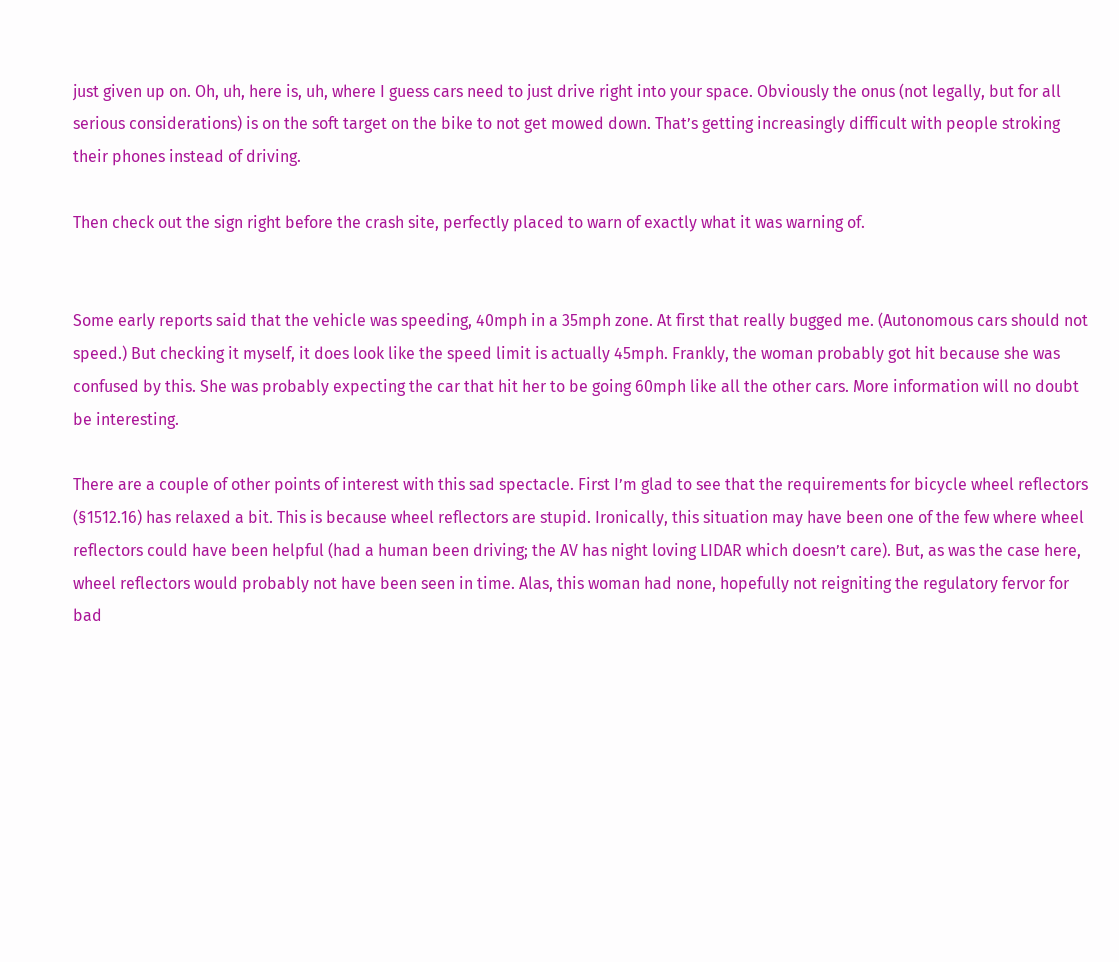just given up on. Oh, uh, here is, uh, where I guess cars need to just drive right into your space. Obviously the onus (not legally, but for all serious considerations) is on the soft target on the bike to not get mowed down. That’s getting increasingly difficult with people stroking their phones instead of driving.

Then check out the sign right before the crash site, perfectly placed to warn of exactly what it was warning of.


Some early reports said that the vehicle was speeding, 40mph in a 35mph zone. At first that really bugged me. (Autonomous cars should not speed.) But checking it myself, it does look like the speed limit is actually 45mph. Frankly, the woman probably got hit because she was confused by this. She was probably expecting the car that hit her to be going 60mph like all the other cars. More information will no doubt be interesting.

There are a couple of other points of interest with this sad spectacle. First I’m glad to see that the requirements for bicycle wheel reflectors (§1512.16) has relaxed a bit. This is because wheel reflectors are stupid. Ironically, this situation may have been one of the few where wheel reflectors could have been helpful (had a human been driving; the AV has night loving LIDAR which doesn’t care). But, as was the case here, wheel reflectors would probably not have been seen in time. Alas, this woman had none, hopefully not reigniting the regulatory fervor for bad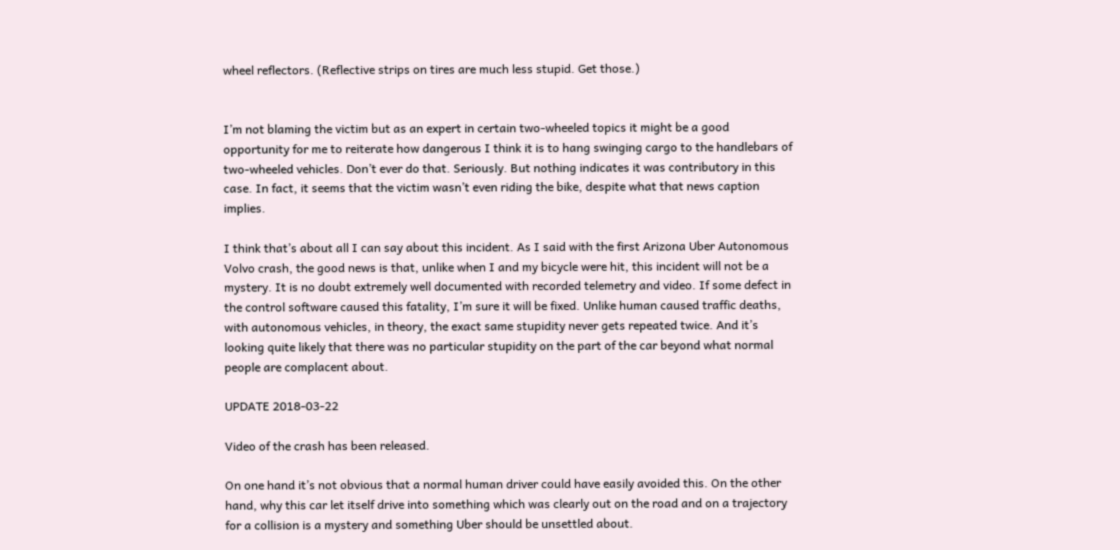wheel reflectors. (Reflective strips on tires are much less stupid. Get those.)


I’m not blaming the victim but as an expert in certain two-wheeled topics it might be a good opportunity for me to reiterate how dangerous I think it is to hang swinging cargo to the handlebars of two-wheeled vehicles. Don’t ever do that. Seriously. But nothing indicates it was contributory in this case. In fact, it seems that the victim wasn’t even riding the bike, despite what that news caption implies.

I think that’s about all I can say about this incident. As I said with the first Arizona Uber Autonomous Volvo crash, the good news is that, unlike when I and my bicycle were hit, this incident will not be a mystery. It is no doubt extremely well documented with recorded telemetry and video. If some defect in the control software caused this fatality, I’m sure it will be fixed. Unlike human caused traffic deaths, with autonomous vehicles, in theory, the exact same stupidity never gets repeated twice. And it’s looking quite likely that there was no particular stupidity on the part of the car beyond what normal people are complacent about.

UPDATE 2018-03-22

Video of the crash has been released.

On one hand it’s not obvious that a normal human driver could have easily avoided this. On the other hand, why this car let itself drive into something which was clearly out on the road and on a trajectory for a collision is a mystery and something Uber should be unsettled about.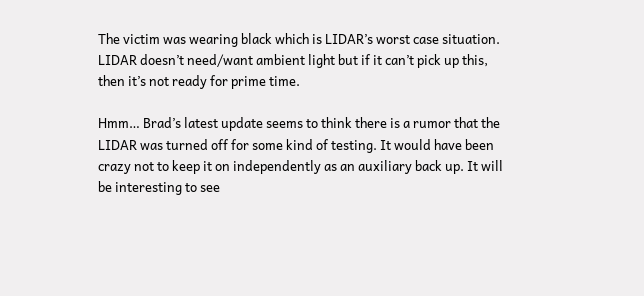The victim was wearing black which is LIDAR’s worst case situation. LIDAR doesn’t need/want ambient light but if it can’t pick up this, then it’s not ready for prime time.

Hmm… Brad’s latest update seems to think there is a rumor that the LIDAR was turned off for some kind of testing. It would have been crazy not to keep it on independently as an auxiliary back up. It will be interesting to see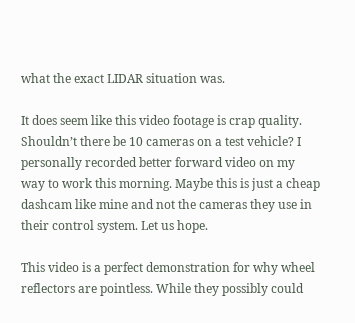what the exact LIDAR situation was.

It does seem like this video footage is crap quality. Shouldn’t there be 10 cameras on a test vehicle? I personally recorded better forward video on my way to work this morning. Maybe this is just a cheap dashcam like mine and not the cameras they use in their control system. Let us hope.

This video is a perfect demonstration for why wheel reflectors are pointless. While they possibly could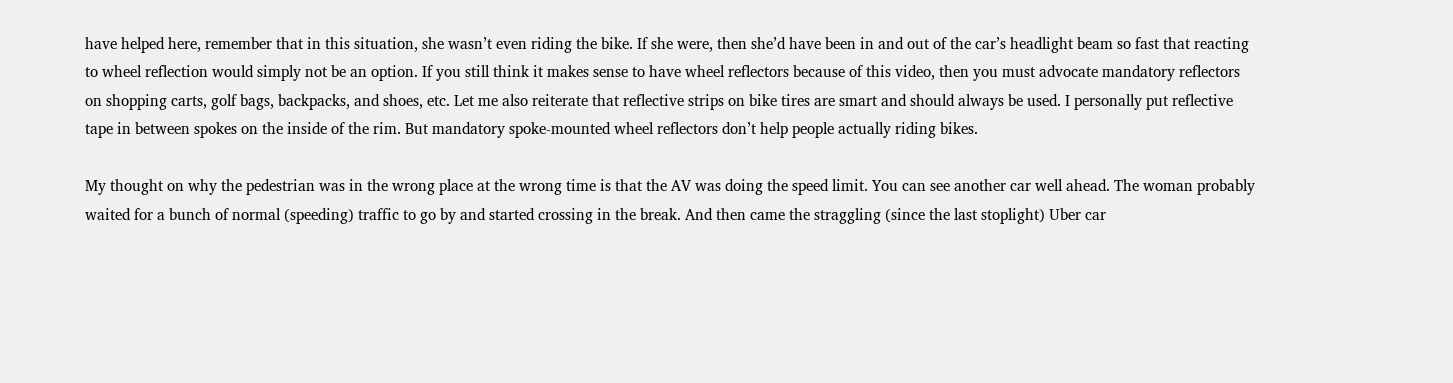have helped here, remember that in this situation, she wasn’t even riding the bike. If she were, then she’d have been in and out of the car’s headlight beam so fast that reacting to wheel reflection would simply not be an option. If you still think it makes sense to have wheel reflectors because of this video, then you must advocate mandatory reflectors on shopping carts, golf bags, backpacks, and shoes, etc. Let me also reiterate that reflective strips on bike tires are smart and should always be used. I personally put reflective tape in between spokes on the inside of the rim. But mandatory spoke-mounted wheel reflectors don’t help people actually riding bikes.

My thought on why the pedestrian was in the wrong place at the wrong time is that the AV was doing the speed limit. You can see another car well ahead. The woman probably waited for a bunch of normal (speeding) traffic to go by and started crossing in the break. And then came the straggling (since the last stoplight) Uber car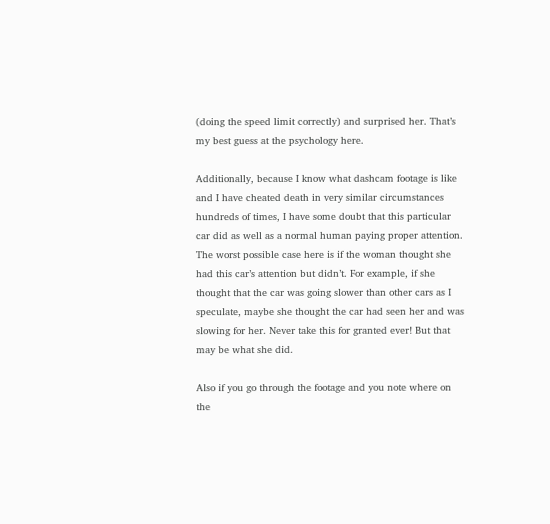(doing the speed limit correctly) and surprised her. That’s my best guess at the psychology here.

Additionally, because I know what dashcam footage is like and I have cheated death in very similar circumstances hundreds of times, I have some doubt that this particular car did as well as a normal human paying proper attention. The worst possible case here is if the woman thought she had this car’s attention but didn’t. For example, if she thought that the car was going slower than other cars as I speculate, maybe she thought the car had seen her and was slowing for her. Never take this for granted ever! But that may be what she did.

Also if you go through the footage and you note where on the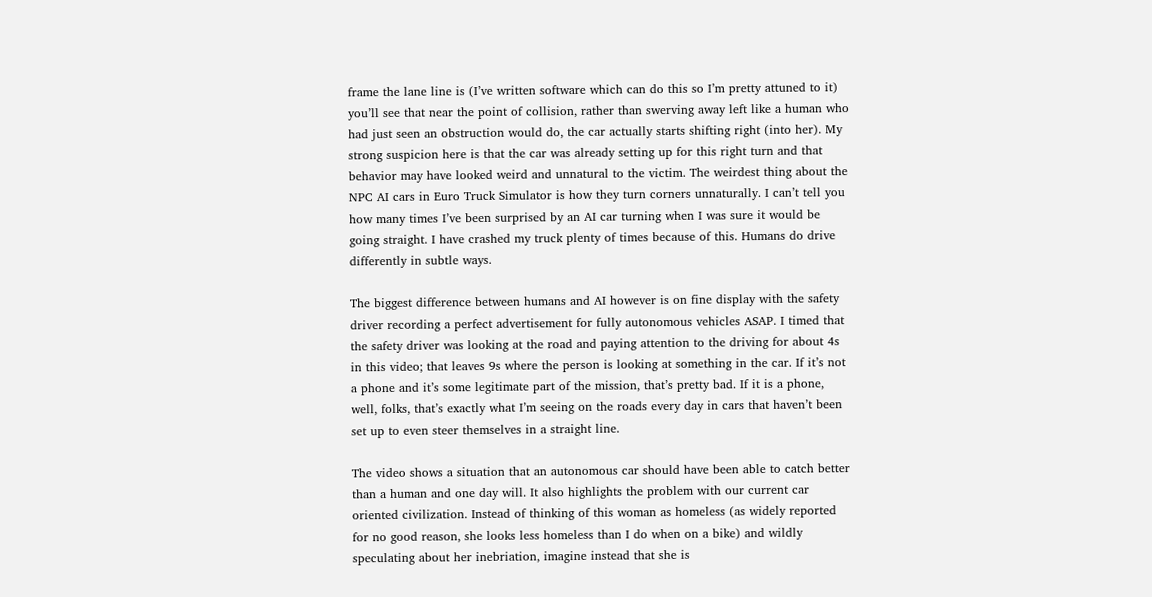frame the lane line is (I’ve written software which can do this so I’m pretty attuned to it) you’ll see that near the point of collision, rather than swerving away left like a human who had just seen an obstruction would do, the car actually starts shifting right (into her). My strong suspicion here is that the car was already setting up for this right turn and that behavior may have looked weird and unnatural to the victim. The weirdest thing about the NPC AI cars in Euro Truck Simulator is how they turn corners unnaturally. I can’t tell you how many times I’ve been surprised by an AI car turning when I was sure it would be going straight. I have crashed my truck plenty of times because of this. Humans do drive differently in subtle ways.

The biggest difference between humans and AI however is on fine display with the safety driver recording a perfect advertisement for fully autonomous vehicles ASAP. I timed that the safety driver was looking at the road and paying attention to the driving for about 4s in this video; that leaves 9s where the person is looking at something in the car. If it’s not a phone and it’s some legitimate part of the mission, that’s pretty bad. If it is a phone, well, folks, that’s exactly what I’m seeing on the roads every day in cars that haven’t been set up to even steer themselves in a straight line.

The video shows a situation that an autonomous car should have been able to catch better than a human and one day will. It also highlights the problem with our current car oriented civilization. Instead of thinking of this woman as homeless (as widely reported for no good reason, she looks less homeless than I do when on a bike) and wildly speculating about her inebriation, imagine instead that she is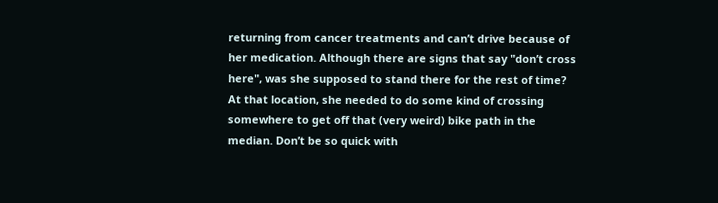returning from cancer treatments and can’t drive because of her medication. Although there are signs that say "don’t cross here", was she supposed to stand there for the rest of time? At that location, she needed to do some kind of crossing somewhere to get off that (very weird) bike path in the median. Don’t be so quick with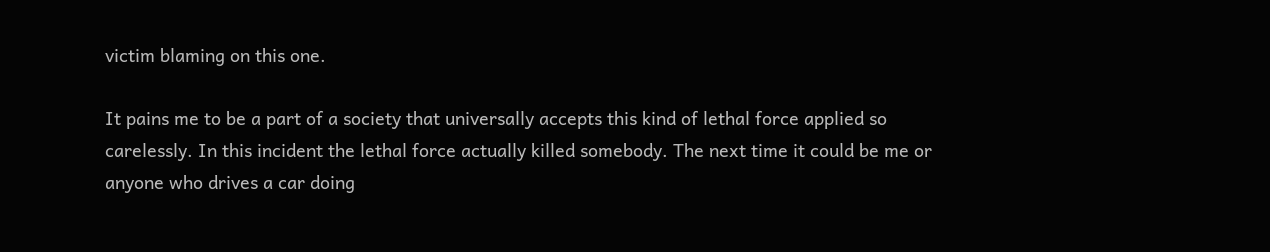victim blaming on this one.

It pains me to be a part of a society that universally accepts this kind of lethal force applied so carelessly. In this incident the lethal force actually killed somebody. The next time it could be me or anyone who drives a car doing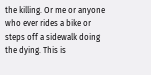the killing. Or me or anyone who ever rides a bike or steps off a sidewalk doing the dying. This is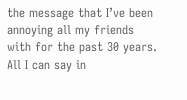the message that I’ve been annoying all my friends with for the past 30 years. All I can say in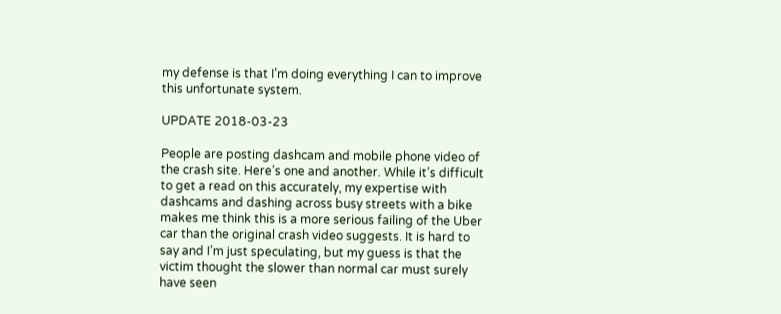my defense is that I’m doing everything I can to improve this unfortunate system.

UPDATE 2018-03-23

People are posting dashcam and mobile phone video of the crash site. Here’s one and another. While it’s difficult to get a read on this accurately, my expertise with dashcams and dashing across busy streets with a bike makes me think this is a more serious failing of the Uber car than the original crash video suggests. It is hard to say and I’m just speculating, but my guess is that the victim thought the slower than normal car must surely have seen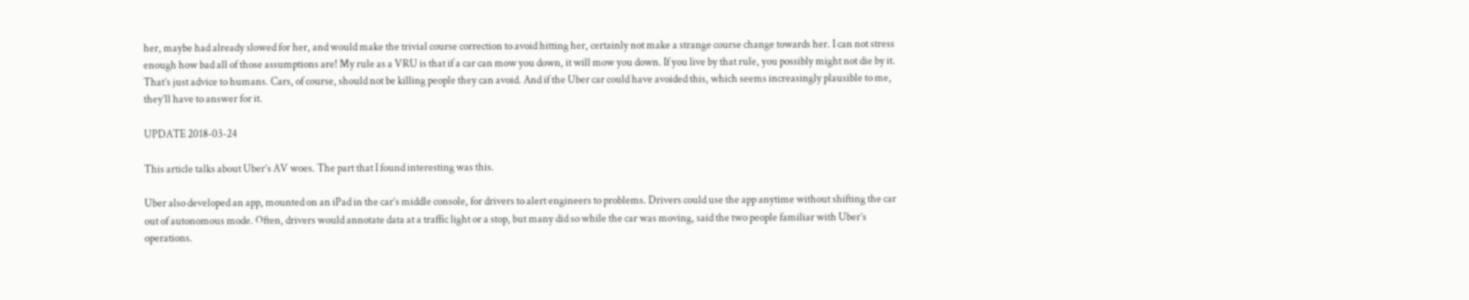her, maybe had already slowed for her, and would make the trivial course correction to avoid hitting her, certainly not make a strange course change towards her. I can not stress enough how bad all of those assumptions are! My rule as a VRU is that if a car can mow you down, it will mow you down. If you live by that rule, you possibly might not die by it. That’s just advice to humans. Cars, of course, should not be killing people they can avoid. And if the Uber car could have avoided this, which seems increasingly plausible to me, they’ll have to answer for it.

UPDATE 2018-03-24

This article talks about Uber’s AV woes. The part that I found interesting was this.

Uber also developed an app, mounted on an iPad in the car’s middle console, for drivers to alert engineers to problems. Drivers could use the app anytime without shifting the car out of autonomous mode. Often, drivers would annotate data at a traffic light or a stop, but many did so while the car was moving, said the two people familiar with Uber’s operations.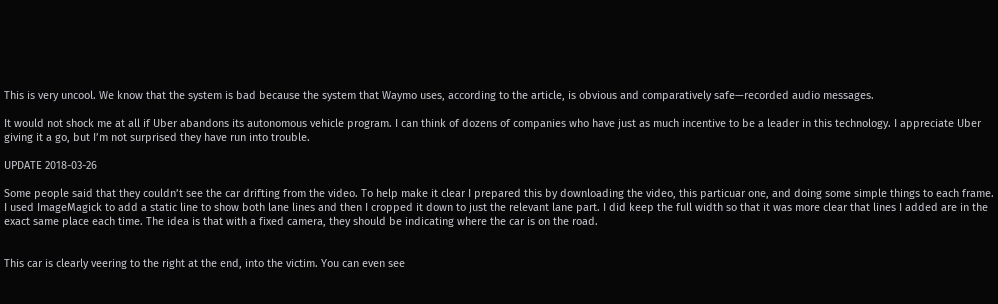This is very uncool. We know that the system is bad because the system that Waymo uses, according to the article, is obvious and comparatively safe—recorded audio messages.

It would not shock me at all if Uber abandons its autonomous vehicle program. I can think of dozens of companies who have just as much incentive to be a leader in this technology. I appreciate Uber giving it a go, but I’m not surprised they have run into trouble.

UPDATE 2018-03-26

Some people said that they couldn’t see the car drifting from the video. To help make it clear I prepared this by downloading the video, this particuar one, and doing some simple things to each frame. I used ImageMagick to add a static line to show both lane lines and then I cropped it down to just the relevant lane part. I did keep the full width so that it was more clear that lines I added are in the exact same place each time. The idea is that with a fixed camera, they should be indicating where the car is on the road.


This car is clearly veering to the right at the end, into the victim. You can even see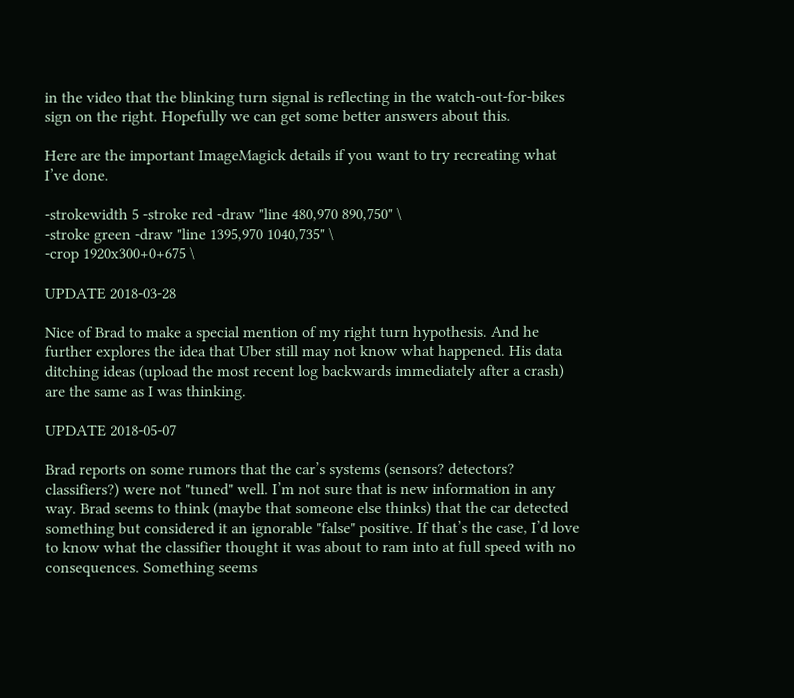in the video that the blinking turn signal is reflecting in the watch-out-for-bikes sign on the right. Hopefully we can get some better answers about this.

Here are the important ImageMagick details if you want to try recreating what I’ve done.

-strokewidth 5 -stroke red -draw "line 480,970 890,750" \
-stroke green -draw "line 1395,970 1040,735" \
-crop 1920x300+0+675 \

UPDATE 2018-03-28

Nice of Brad to make a special mention of my right turn hypothesis. And he further explores the idea that Uber still may not know what happened. His data ditching ideas (upload the most recent log backwards immediately after a crash) are the same as I was thinking.

UPDATE 2018-05-07

Brad reports on some rumors that the car’s systems (sensors? detectors? classifiers?) were not "tuned" well. I’m not sure that is new information in any way. Brad seems to think (maybe that someone else thinks) that the car detected something but considered it an ignorable "false" positive. If that’s the case, I’d love to know what the classifier thought it was about to ram into at full speed with no consequences. Something seems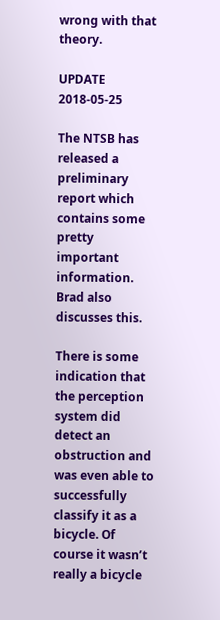wrong with that theory.

UPDATE 2018-05-25

The NTSB has released a preliminary report which contains some pretty important information. Brad also discusses this.

There is some indication that the perception system did detect an obstruction and was even able to successfully classify it as a bicycle. Of course it wasn’t really a bicycle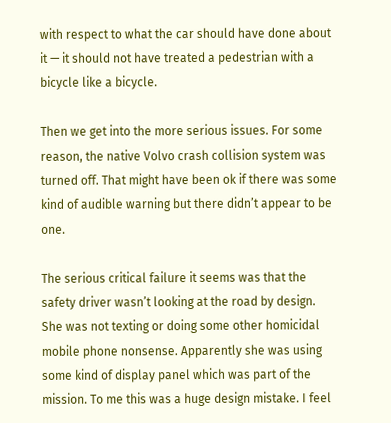with respect to what the car should have done about it — it should not have treated a pedestrian with a bicycle like a bicycle.

Then we get into the more serious issues. For some reason, the native Volvo crash collision system was turned off. That might have been ok if there was some kind of audible warning but there didn’t appear to be one.

The serious critical failure it seems was that the safety driver wasn’t looking at the road by design. She was not texting or doing some other homicidal mobile phone nonsense. Apparently she was using some kind of display panel which was part of the mission. To me this was a huge design mistake. I feel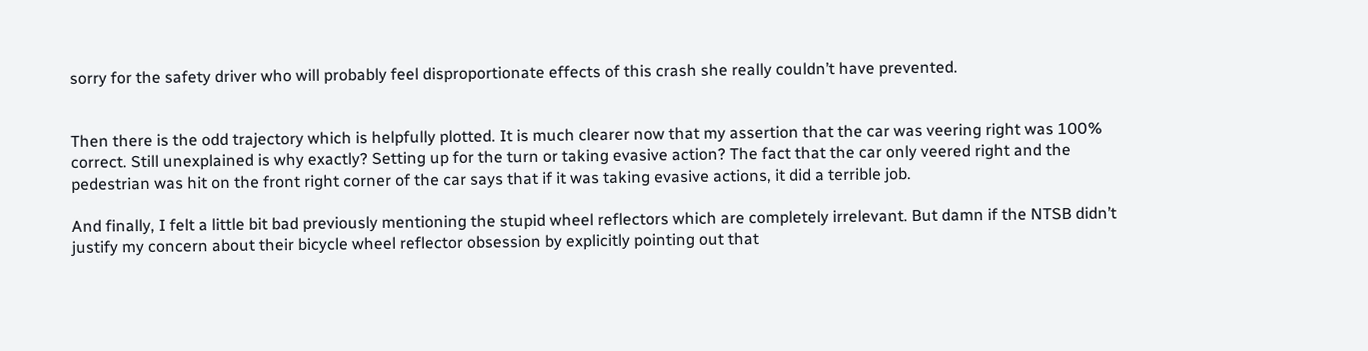sorry for the safety driver who will probably feel disproportionate effects of this crash she really couldn’t have prevented.


Then there is the odd trajectory which is helpfully plotted. It is much clearer now that my assertion that the car was veering right was 100% correct. Still unexplained is why exactly? Setting up for the turn or taking evasive action? The fact that the car only veered right and the pedestrian was hit on the front right corner of the car says that if it was taking evasive actions, it did a terrible job.

And finally, I felt a little bit bad previously mentioning the stupid wheel reflectors which are completely irrelevant. But damn if the NTSB didn’t justify my concern about their bicycle wheel reflector obsession by explicitly pointing out that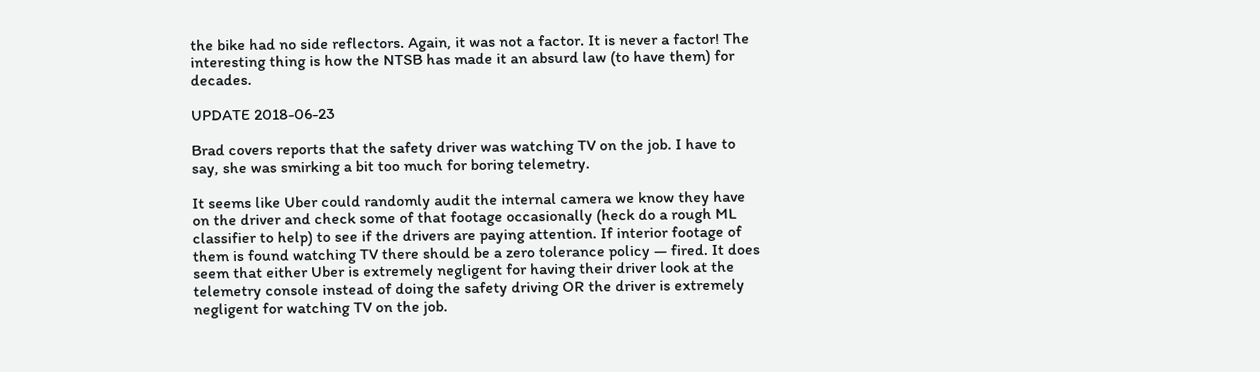the bike had no side reflectors. Again, it was not a factor. It is never a factor! The interesting thing is how the NTSB has made it an absurd law (to have them) for decades.

UPDATE 2018-06-23

Brad covers reports that the safety driver was watching TV on the job. I have to say, she was smirking a bit too much for boring telemetry.

It seems like Uber could randomly audit the internal camera we know they have on the driver and check some of that footage occasionally (heck do a rough ML classifier to help) to see if the drivers are paying attention. If interior footage of them is found watching TV there should be a zero tolerance policy — fired. It does seem that either Uber is extremely negligent for having their driver look at the telemetry console instead of doing the safety driving OR the driver is extremely negligent for watching TV on the job.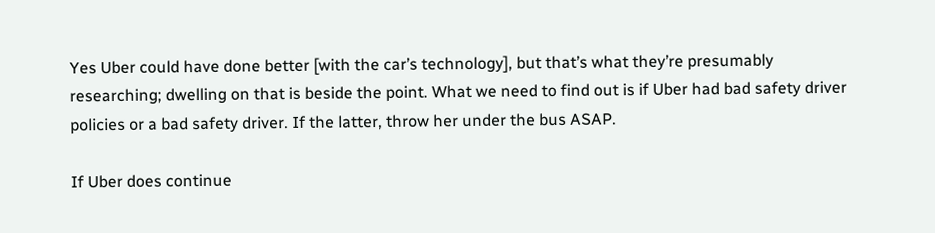Yes Uber could have done better [with the car’s technology], but that’s what they’re presumably researching; dwelling on that is beside the point. What we need to find out is if Uber had bad safety driver policies or a bad safety driver. If the latter, throw her under the bus ASAP.

If Uber does continue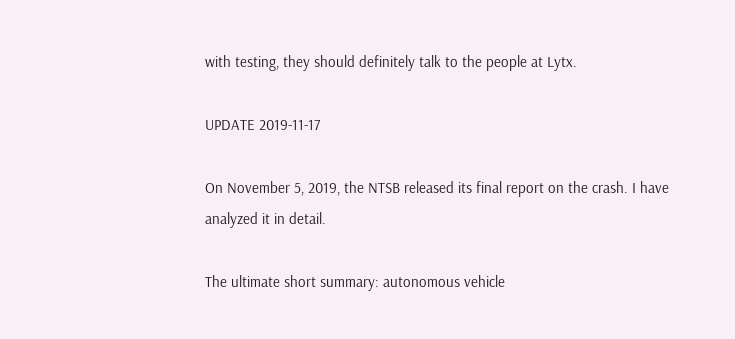with testing, they should definitely talk to the people at Lytx.

UPDATE 2019-11-17

On November 5, 2019, the NTSB released its final report on the crash. I have analyzed it in detail.

The ultimate short summary: autonomous vehicle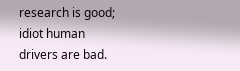research is good; idiot human drivers are bad.